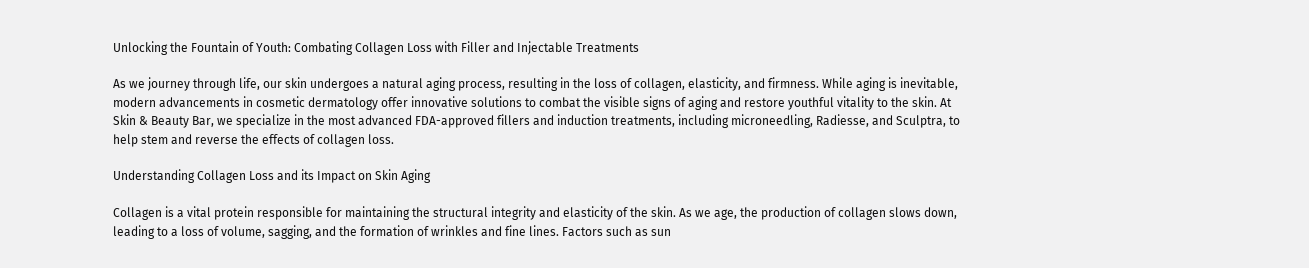Unlocking the Fountain of Youth: Combating Collagen Loss with Filler and Injectable Treatments

As we journey through life, our skin undergoes a natural aging process, resulting in the loss of collagen, elasticity, and firmness. While aging is inevitable, modern advancements in cosmetic dermatology offer innovative solutions to combat the visible signs of aging and restore youthful vitality to the skin. At Skin & Beauty Bar, we specialize in the most advanced FDA-approved fillers and induction treatments, including microneedling, Radiesse, and Sculptra, to help stem and reverse the effects of collagen loss.

Understanding Collagen Loss and its Impact on Skin Aging

Collagen is a vital protein responsible for maintaining the structural integrity and elasticity of the skin. As we age, the production of collagen slows down, leading to a loss of volume, sagging, and the formation of wrinkles and fine lines. Factors such as sun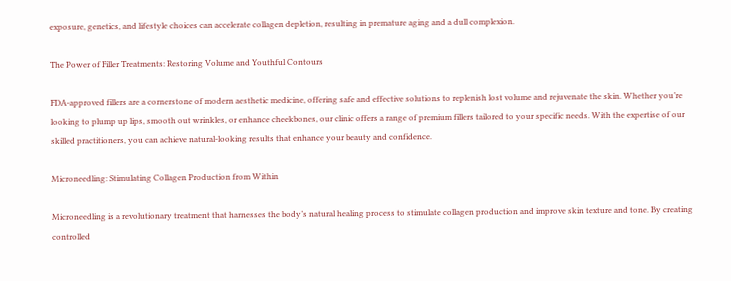exposure, genetics, and lifestyle choices can accelerate collagen depletion, resulting in premature aging and a dull complexion.

The Power of Filler Treatments: Restoring Volume and Youthful Contours

FDA-approved fillers are a cornerstone of modern aesthetic medicine, offering safe and effective solutions to replenish lost volume and rejuvenate the skin. Whether you’re looking to plump up lips, smooth out wrinkles, or enhance cheekbones, our clinic offers a range of premium fillers tailored to your specific needs. With the expertise of our skilled practitioners, you can achieve natural-looking results that enhance your beauty and confidence.

Microneedling: Stimulating Collagen Production from Within

Microneedling is a revolutionary treatment that harnesses the body’s natural healing process to stimulate collagen production and improve skin texture and tone. By creating controlled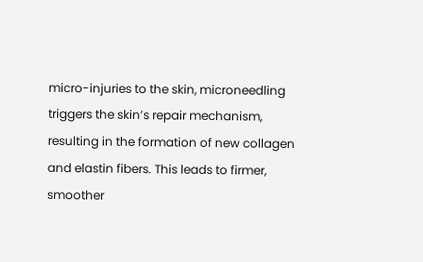micro-injuries to the skin, microneedling triggers the skin’s repair mechanism, resulting in the formation of new collagen and elastin fibers. This leads to firmer, smoother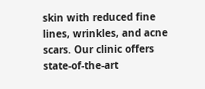skin with reduced fine lines, wrinkles, and acne scars. Our clinic offers state-of-the-art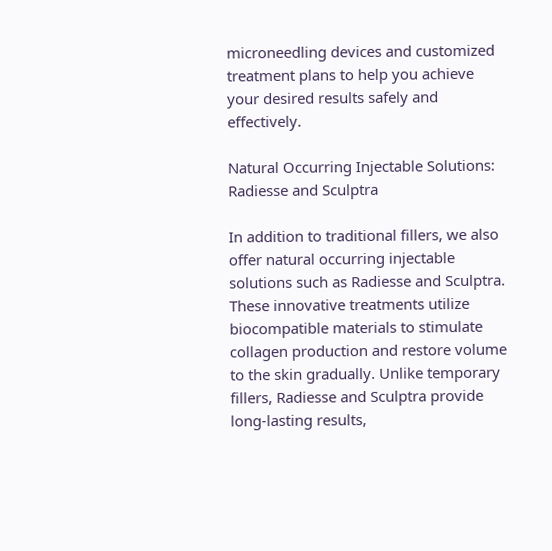microneedling devices and customized treatment plans to help you achieve your desired results safely and effectively.

Natural Occurring Injectable Solutions: Radiesse and Sculptra

In addition to traditional fillers, we also offer natural occurring injectable solutions such as Radiesse and Sculptra. These innovative treatments utilize biocompatible materials to stimulate collagen production and restore volume to the skin gradually. Unlike temporary fillers, Radiesse and Sculptra provide long-lasting results,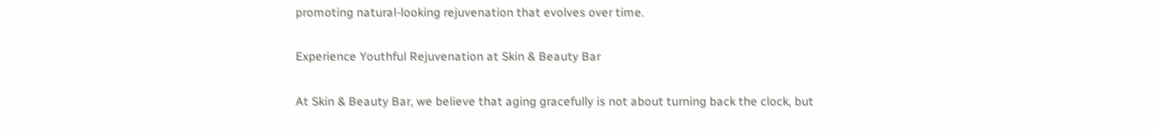promoting natural-looking rejuvenation that evolves over time.

Experience Youthful Rejuvenation at Skin & Beauty Bar

At Skin & Beauty Bar, we believe that aging gracefully is not about turning back the clock, but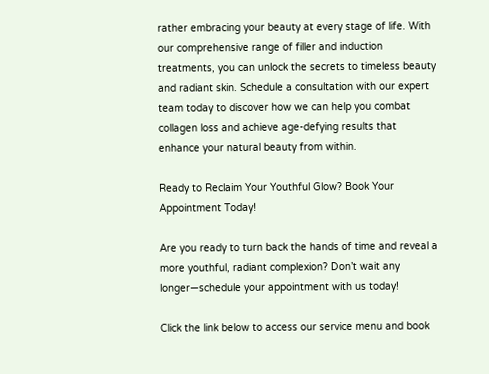rather embracing your beauty at every stage of life. With our comprehensive range of filler and induction treatments, you can unlock the secrets to timeless beauty and radiant skin. Schedule a consultation with our expert team today to discover how we can help you combat collagen loss and achieve age-defying results that enhance your natural beauty from within.

Ready to Reclaim Your Youthful Glow? Book Your Appointment Today!

Are you ready to turn back the hands of time and reveal a more youthful, radiant complexion? Don’t wait any longer—schedule your appointment with us today!

Click the link below to access our service menu and book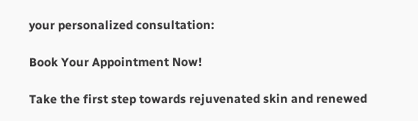your personalized consultation:

Book Your Appointment Now!

Take the first step towards rejuvenated skin and renewed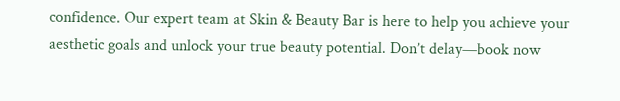confidence. Our expert team at Skin & Beauty Bar is here to help you achieve your aesthetic goals and unlock your true beauty potential. Don’t delay—book now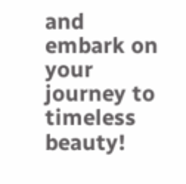and embark on your journey to timeless beauty!